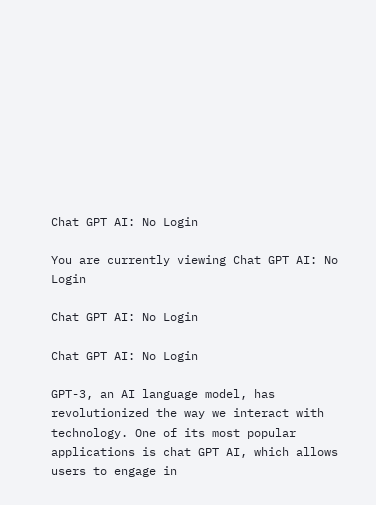Chat GPT AI: No Login

You are currently viewing Chat GPT AI: No Login

Chat GPT AI: No Login

Chat GPT AI: No Login

GPT-3, an AI language model, has revolutionized the way we interact with technology. One of its most popular applications is chat GPT AI, which allows users to engage in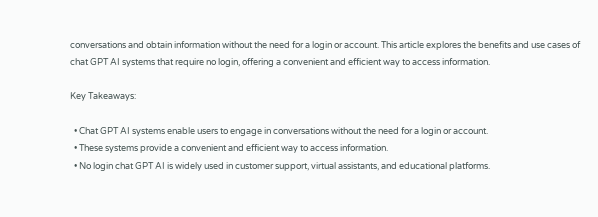conversations and obtain information without the need for a login or account. This article explores the benefits and use cases of chat GPT AI systems that require no login, offering a convenient and efficient way to access information.

Key Takeaways:

  • Chat GPT AI systems enable users to engage in conversations without the need for a login or account.
  • These systems provide a convenient and efficient way to access information.
  • No login chat GPT AI is widely used in customer support, virtual assistants, and educational platforms.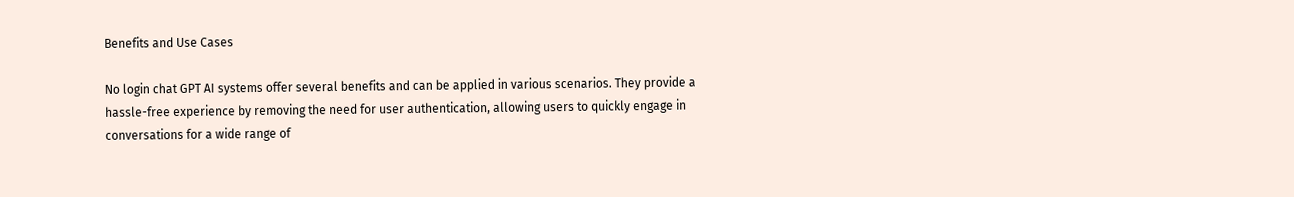Benefits and Use Cases

No login chat GPT AI systems offer several benefits and can be applied in various scenarios. They provide a hassle-free experience by removing the need for user authentication, allowing users to quickly engage in conversations for a wide range of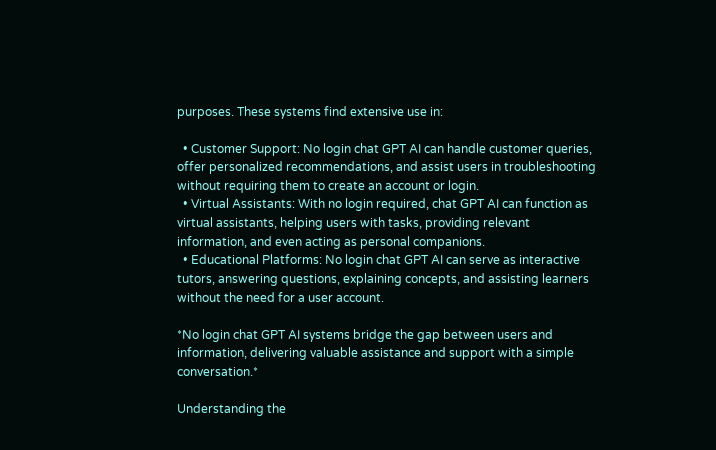purposes. These systems find extensive use in:

  • Customer Support: No login chat GPT AI can handle customer queries, offer personalized recommendations, and assist users in troubleshooting without requiring them to create an account or login.
  • Virtual Assistants: With no login required, chat GPT AI can function as virtual assistants, helping users with tasks, providing relevant information, and even acting as personal companions.
  • Educational Platforms: No login chat GPT AI can serve as interactive tutors, answering questions, explaining concepts, and assisting learners without the need for a user account.

*No login chat GPT AI systems bridge the gap between users and information, delivering valuable assistance and support with a simple conversation.*

Understanding the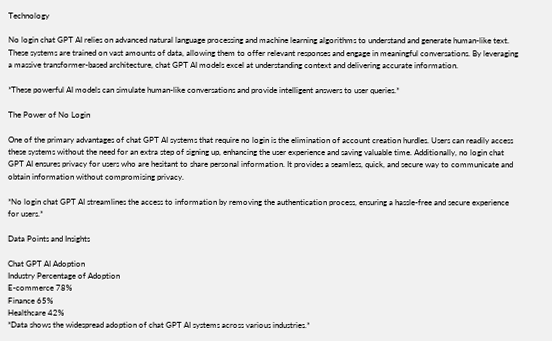Technology

No login chat GPT AI relies on advanced natural language processing and machine learning algorithms to understand and generate human-like text. These systems are trained on vast amounts of data, allowing them to offer relevant responses and engage in meaningful conversations. By leveraging a massive transformer-based architecture, chat GPT AI models excel at understanding context and delivering accurate information.

*These powerful AI models can simulate human-like conversations and provide intelligent answers to user queries.*

The Power of No Login

One of the primary advantages of chat GPT AI systems that require no login is the elimination of account creation hurdles. Users can readily access these systems without the need for an extra step of signing up, enhancing the user experience and saving valuable time. Additionally, no login chat GPT AI ensures privacy for users who are hesitant to share personal information. It provides a seamless, quick, and secure way to communicate and obtain information without compromising privacy.

*No login chat GPT AI streamlines the access to information by removing the authentication process, ensuring a hassle-free and secure experience for users.*

Data Points and Insights

Chat GPT AI Adoption
Industry Percentage of Adoption
E-commerce 78%
Finance 65%
Healthcare 42%
*Data shows the widespread adoption of chat GPT AI systems across various industries.*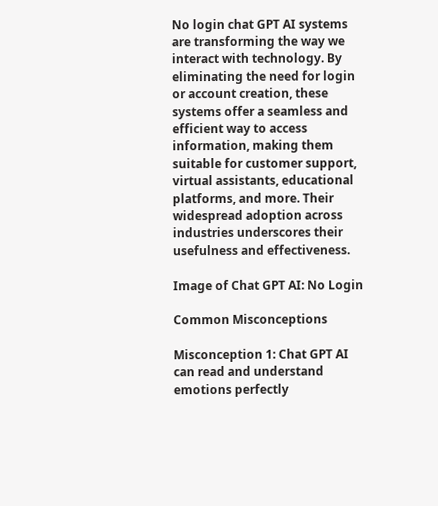No login chat GPT AI systems are transforming the way we interact with technology. By eliminating the need for login or account creation, these systems offer a seamless and efficient way to access information, making them suitable for customer support, virtual assistants, educational platforms, and more. Their widespread adoption across industries underscores their usefulness and effectiveness.

Image of Chat GPT AI: No Login

Common Misconceptions

Misconception 1: Chat GPT AI can read and understand emotions perfectly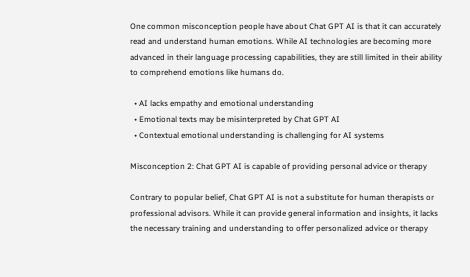One common misconception people have about Chat GPT AI is that it can accurately read and understand human emotions. While AI technologies are becoming more advanced in their language processing capabilities, they are still limited in their ability to comprehend emotions like humans do.

  • AI lacks empathy and emotional understanding
  • Emotional texts may be misinterpreted by Chat GPT AI
  • Contextual emotional understanding is challenging for AI systems

Misconception 2: Chat GPT AI is capable of providing personal advice or therapy

Contrary to popular belief, Chat GPT AI is not a substitute for human therapists or professional advisors. While it can provide general information and insights, it lacks the necessary training and understanding to offer personalized advice or therapy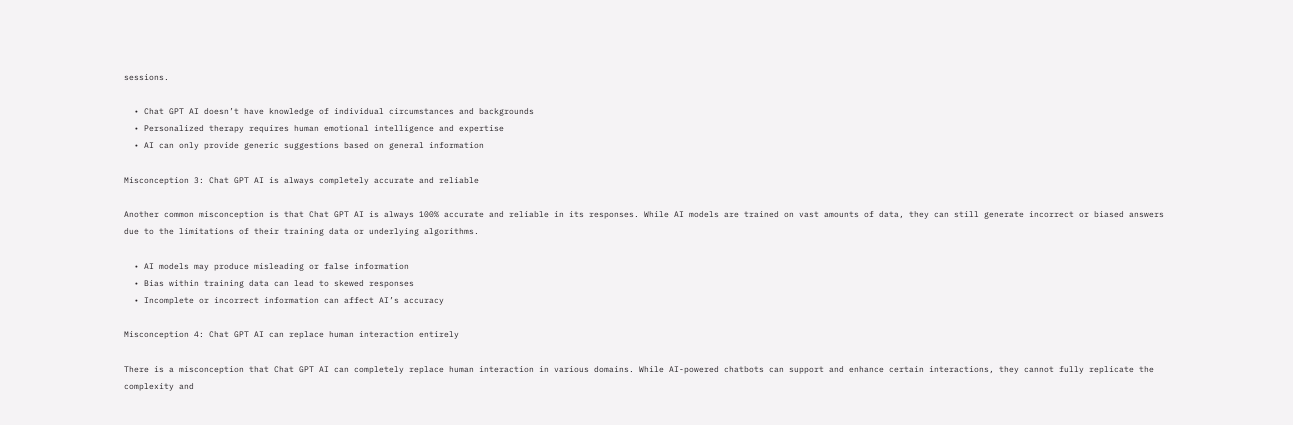sessions.

  • Chat GPT AI doesn’t have knowledge of individual circumstances and backgrounds
  • Personalized therapy requires human emotional intelligence and expertise
  • AI can only provide generic suggestions based on general information

Misconception 3: Chat GPT AI is always completely accurate and reliable

Another common misconception is that Chat GPT AI is always 100% accurate and reliable in its responses. While AI models are trained on vast amounts of data, they can still generate incorrect or biased answers due to the limitations of their training data or underlying algorithms.

  • AI models may produce misleading or false information
  • Bias within training data can lead to skewed responses
  • Incomplete or incorrect information can affect AI’s accuracy

Misconception 4: Chat GPT AI can replace human interaction entirely

There is a misconception that Chat GPT AI can completely replace human interaction in various domains. While AI-powered chatbots can support and enhance certain interactions, they cannot fully replicate the complexity and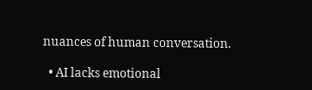nuances of human conversation.

  • AI lacks emotional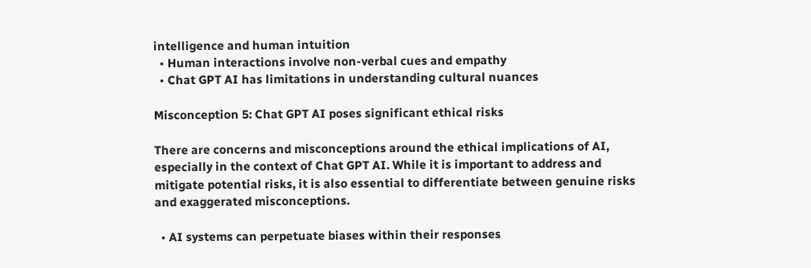intelligence and human intuition
  • Human interactions involve non-verbal cues and empathy
  • Chat GPT AI has limitations in understanding cultural nuances

Misconception 5: Chat GPT AI poses significant ethical risks

There are concerns and misconceptions around the ethical implications of AI, especially in the context of Chat GPT AI. While it is important to address and mitigate potential risks, it is also essential to differentiate between genuine risks and exaggerated misconceptions.

  • AI systems can perpetuate biases within their responses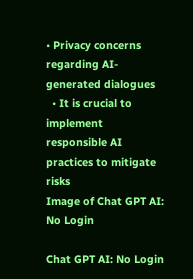• Privacy concerns regarding AI-generated dialogues
  • It is crucial to implement responsible AI practices to mitigate risks
Image of Chat GPT AI: No Login

Chat GPT AI: No Login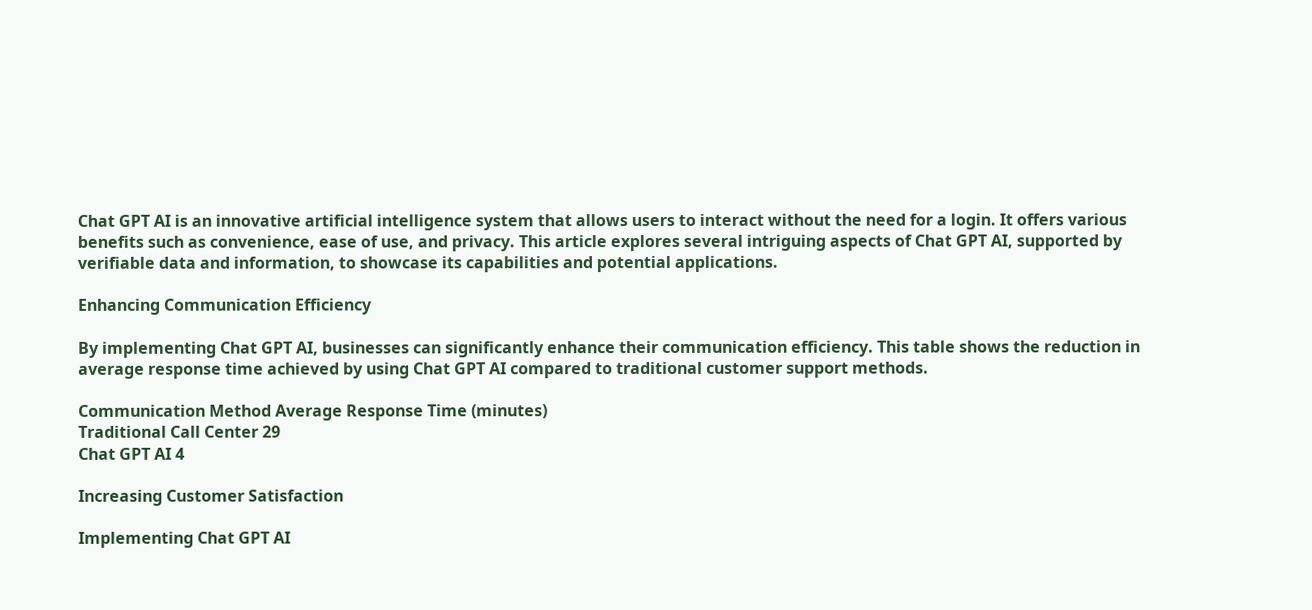Chat GPT AI is an innovative artificial intelligence system that allows users to interact without the need for a login. It offers various benefits such as convenience, ease of use, and privacy. This article explores several intriguing aspects of Chat GPT AI, supported by verifiable data and information, to showcase its capabilities and potential applications.

Enhancing Communication Efficiency

By implementing Chat GPT AI, businesses can significantly enhance their communication efficiency. This table shows the reduction in average response time achieved by using Chat GPT AI compared to traditional customer support methods.

Communication Method Average Response Time (minutes)
Traditional Call Center 29
Chat GPT AI 4

Increasing Customer Satisfaction

Implementing Chat GPT AI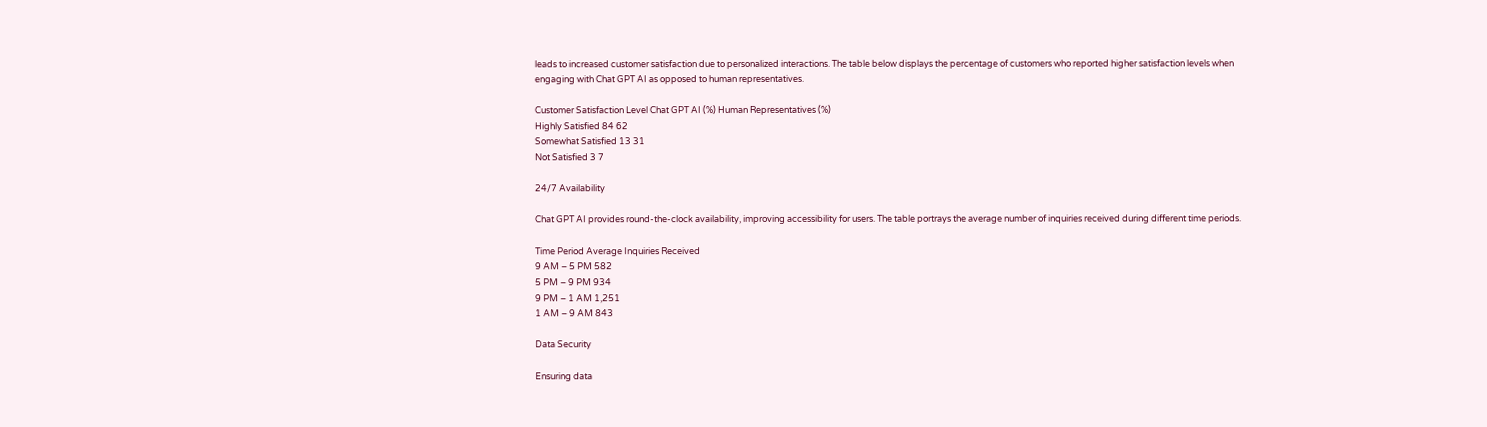leads to increased customer satisfaction due to personalized interactions. The table below displays the percentage of customers who reported higher satisfaction levels when engaging with Chat GPT AI as opposed to human representatives.

Customer Satisfaction Level Chat GPT AI (%) Human Representatives (%)
Highly Satisfied 84 62
Somewhat Satisfied 13 31
Not Satisfied 3 7

24/7 Availability

Chat GPT AI provides round-the-clock availability, improving accessibility for users. The table portrays the average number of inquiries received during different time periods.

Time Period Average Inquiries Received
9 AM – 5 PM 582
5 PM – 9 PM 934
9 PM – 1 AM 1,251
1 AM – 9 AM 843

Data Security

Ensuring data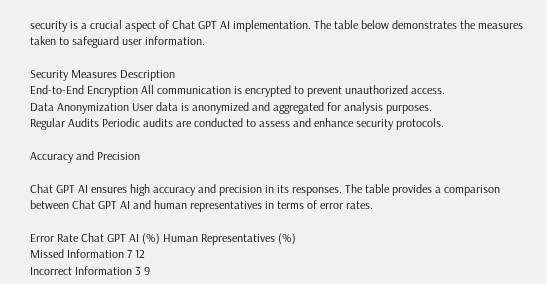security is a crucial aspect of Chat GPT AI implementation. The table below demonstrates the measures taken to safeguard user information.

Security Measures Description
End-to-End Encryption All communication is encrypted to prevent unauthorized access.
Data Anonymization User data is anonymized and aggregated for analysis purposes.
Regular Audits Periodic audits are conducted to assess and enhance security protocols.

Accuracy and Precision

Chat GPT AI ensures high accuracy and precision in its responses. The table provides a comparison between Chat GPT AI and human representatives in terms of error rates.

Error Rate Chat GPT AI (%) Human Representatives (%)
Missed Information 7 12
Incorrect Information 3 9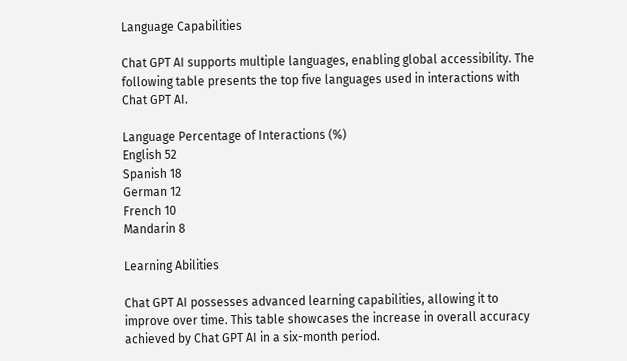Language Capabilities

Chat GPT AI supports multiple languages, enabling global accessibility. The following table presents the top five languages used in interactions with Chat GPT AI.

Language Percentage of Interactions (%)
English 52
Spanish 18
German 12
French 10
Mandarin 8

Learning Abilities

Chat GPT AI possesses advanced learning capabilities, allowing it to improve over time. This table showcases the increase in overall accuracy achieved by Chat GPT AI in a six-month period.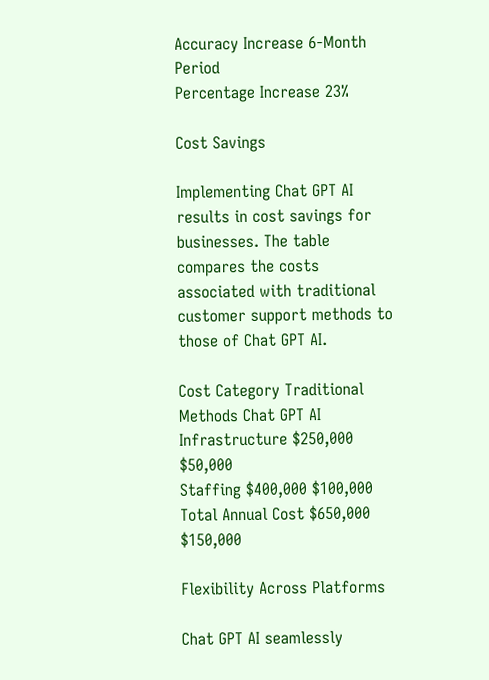Accuracy Increase 6-Month Period
Percentage Increase 23%

Cost Savings

Implementing Chat GPT AI results in cost savings for businesses. The table compares the costs associated with traditional customer support methods to those of Chat GPT AI.

Cost Category Traditional Methods Chat GPT AI
Infrastructure $250,000 $50,000
Staffing $400,000 $100,000
Total Annual Cost $650,000 $150,000

Flexibility Across Platforms

Chat GPT AI seamlessly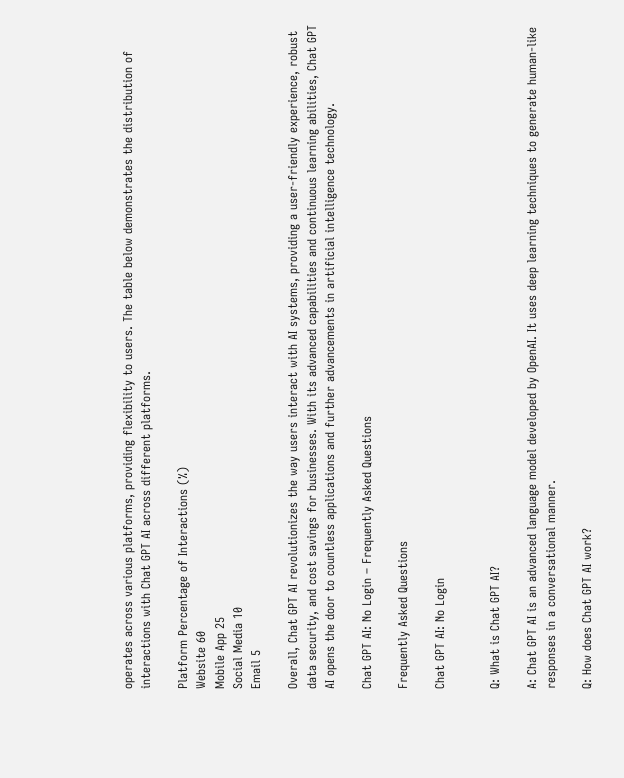operates across various platforms, providing flexibility to users. The table below demonstrates the distribution of interactions with Chat GPT AI across different platforms.

Platform Percentage of Interactions (%)
Website 60
Mobile App 25
Social Media 10
Email 5

Overall, Chat GPT AI revolutionizes the way users interact with AI systems, providing a user-friendly experience, robust data security, and cost savings for businesses. With its advanced capabilities and continuous learning abilities, Chat GPT AI opens the door to countless applications and further advancements in artificial intelligence technology.

Chat GPT AI: No Login – Frequently Asked Questions

Frequently Asked Questions

Chat GPT AI: No Login


Q: What is Chat GPT AI?

A: Chat GPT AI is an advanced language model developed by OpenAI. It uses deep learning techniques to generate human-like responses in a conversational manner.

Q: How does Chat GPT AI work?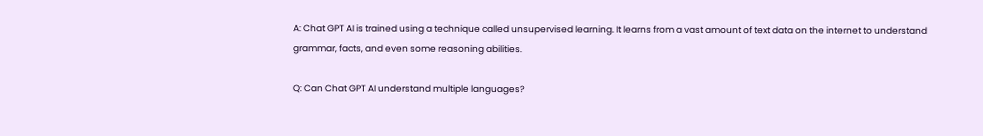A: Chat GPT AI is trained using a technique called unsupervised learning. It learns from a vast amount of text data on the internet to understand grammar, facts, and even some reasoning abilities.

Q: Can Chat GPT AI understand multiple languages?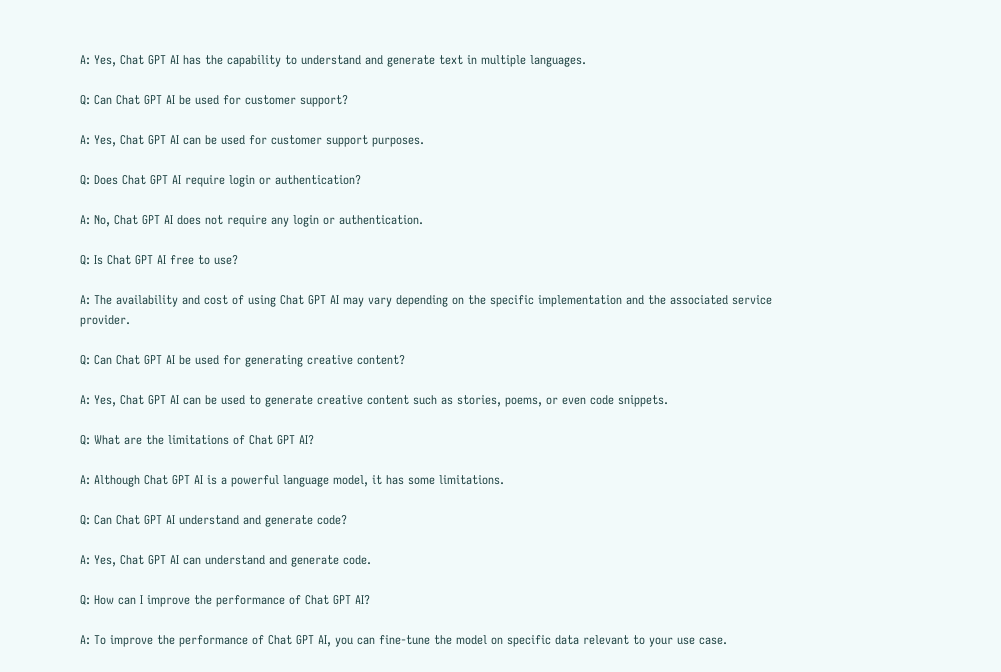A: Yes, Chat GPT AI has the capability to understand and generate text in multiple languages.

Q: Can Chat GPT AI be used for customer support?

A: Yes, Chat GPT AI can be used for customer support purposes.

Q: Does Chat GPT AI require login or authentication?

A: No, Chat GPT AI does not require any login or authentication.

Q: Is Chat GPT AI free to use?

A: The availability and cost of using Chat GPT AI may vary depending on the specific implementation and the associated service provider.

Q: Can Chat GPT AI be used for generating creative content?

A: Yes, Chat GPT AI can be used to generate creative content such as stories, poems, or even code snippets.

Q: What are the limitations of Chat GPT AI?

A: Although Chat GPT AI is a powerful language model, it has some limitations.

Q: Can Chat GPT AI understand and generate code?

A: Yes, Chat GPT AI can understand and generate code.

Q: How can I improve the performance of Chat GPT AI?

A: To improve the performance of Chat GPT AI, you can fine-tune the model on specific data relevant to your use case.